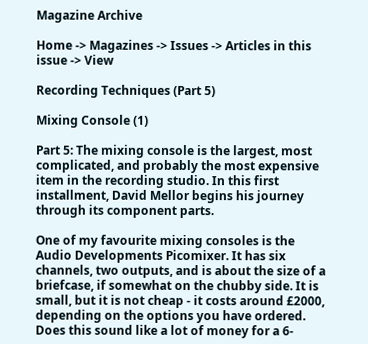Magazine Archive

Home -> Magazines -> Issues -> Articles in this issue -> View

Recording Techniques (Part 5)

Mixing Console (1)

Part 5: The mixing console is the largest, most complicated, and probably the most expensive item in the recording studio. In this first installment, David Mellor begins his journey through its component parts.

One of my favourite mixing consoles is the Audio Developments Picomixer. It has six channels, two outputs, and is about the size of a briefcase, if somewhat on the chubby side. It is small, but it is not cheap - it costs around £2000, depending on the options you have ordered. Does this sound like a lot of money for a 6-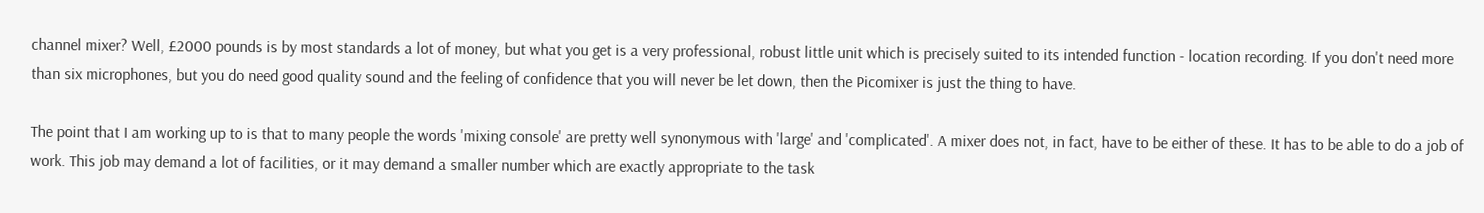channel mixer? Well, £2000 pounds is by most standards a lot of money, but what you get is a very professional, robust little unit which is precisely suited to its intended function - location recording. If you don't need more than six microphones, but you do need good quality sound and the feeling of confidence that you will never be let down, then the Picomixer is just the thing to have.

The point that I am working up to is that to many people the words 'mixing console' are pretty well synonymous with 'large' and 'complicated'. A mixer does not, in fact, have to be either of these. It has to be able to do a job of work. This job may demand a lot of facilities, or it may demand a smaller number which are exactly appropriate to the task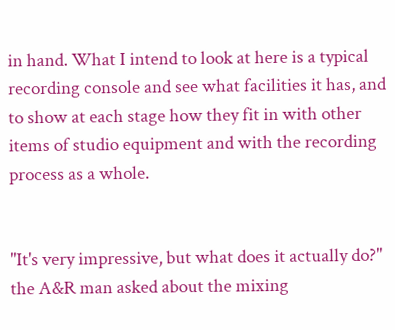in hand. What I intend to look at here is a typical recording console and see what facilities it has, and to show at each stage how they fit in with other items of studio equipment and with the recording process as a whole.


"It's very impressive, but what does it actually do?" the A&R man asked about the mixing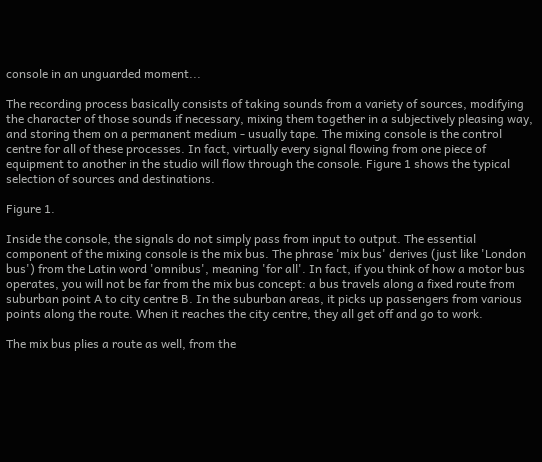console in an unguarded moment...

The recording process basically consists of taking sounds from a variety of sources, modifying the character of those sounds if necessary, mixing them together in a subjectively pleasing way, and storing them on a permanent medium - usually tape. The mixing console is the control centre for all of these processes. In fact, virtually every signal flowing from one piece of equipment to another in the studio will flow through the console. Figure 1 shows the typical selection of sources and destinations.

Figure 1.

Inside the console, the signals do not simply pass from input to output. The essential component of the mixing console is the mix bus. The phrase 'mix bus' derives (just like 'London bus') from the Latin word 'omnibus', meaning 'for all'. In fact, if you think of how a motor bus operates, you will not be far from the mix bus concept: a bus travels along a fixed route from suburban point A to city centre B. In the suburban areas, it picks up passengers from various points along the route. When it reaches the city centre, they all get off and go to work.

The mix bus plies a route as well, from the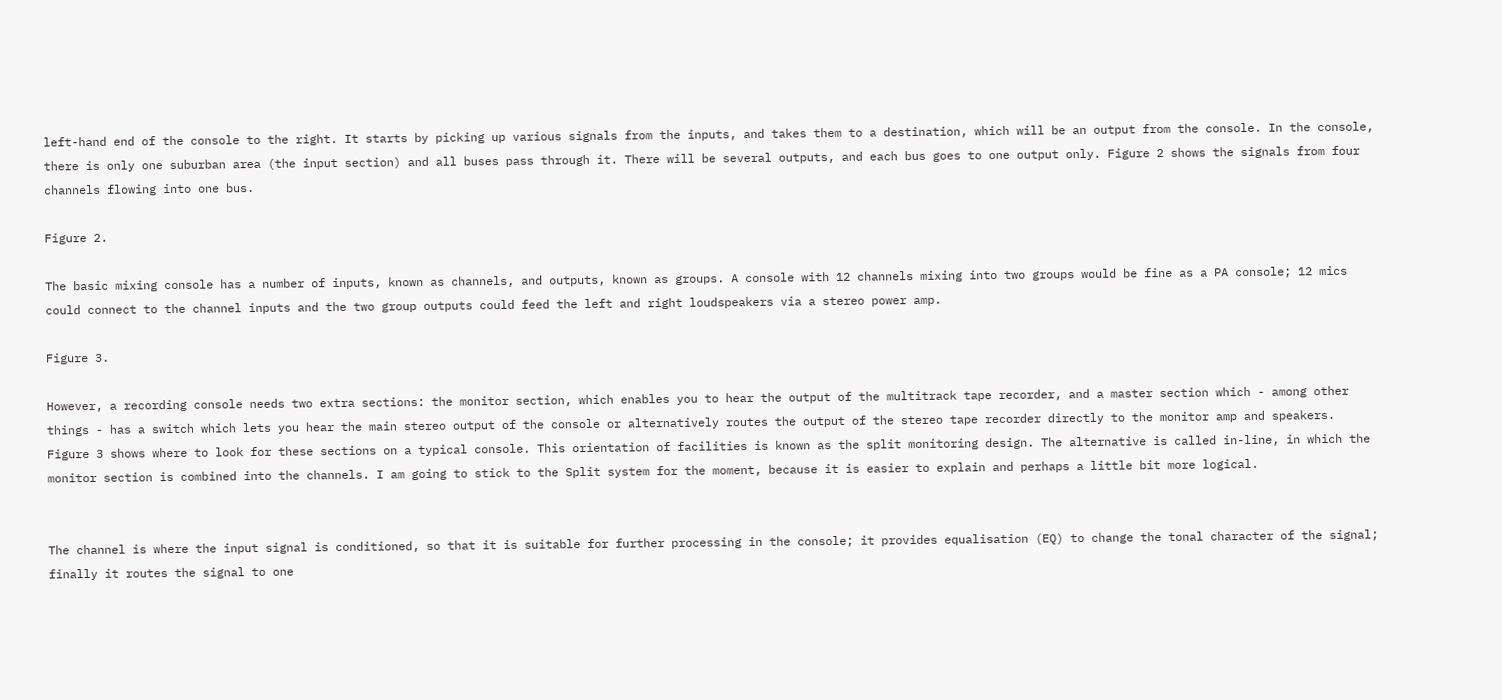left-hand end of the console to the right. It starts by picking up various signals from the inputs, and takes them to a destination, which will be an output from the console. In the console, there is only one suburban area (the input section) and all buses pass through it. There will be several outputs, and each bus goes to one output only. Figure 2 shows the signals from four channels flowing into one bus.

Figure 2.

The basic mixing console has a number of inputs, known as channels, and outputs, known as groups. A console with 12 channels mixing into two groups would be fine as a PA console; 12 mics could connect to the channel inputs and the two group outputs could feed the left and right loudspeakers via a stereo power amp.

Figure 3.

However, a recording console needs two extra sections: the monitor section, which enables you to hear the output of the multitrack tape recorder, and a master section which - among other things - has a switch which lets you hear the main stereo output of the console or alternatively routes the output of the stereo tape recorder directly to the monitor amp and speakers. Figure 3 shows where to look for these sections on a typical console. This orientation of facilities is known as the split monitoring design. The alternative is called in-line, in which the monitor section is combined into the channels. I am going to stick to the Split system for the moment, because it is easier to explain and perhaps a little bit more logical.


The channel is where the input signal is conditioned, so that it is suitable for further processing in the console; it provides equalisation (EQ) to change the tonal character of the signal; finally it routes the signal to one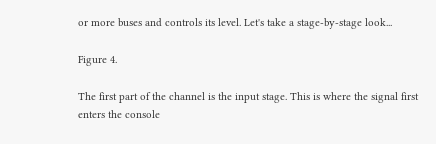or more buses and controls its level. Let's take a stage-by-stage look...

Figure 4.

The first part of the channel is the input stage. This is where the signal first enters the console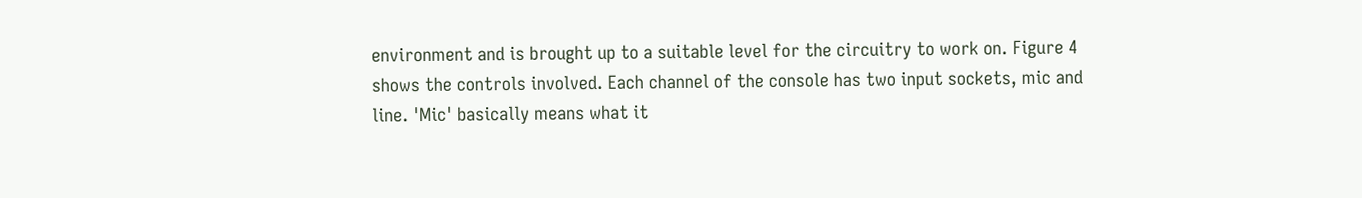environment and is brought up to a suitable level for the circuitry to work on. Figure 4 shows the controls involved. Each channel of the console has two input sockets, mic and line. 'Mic' basically means what it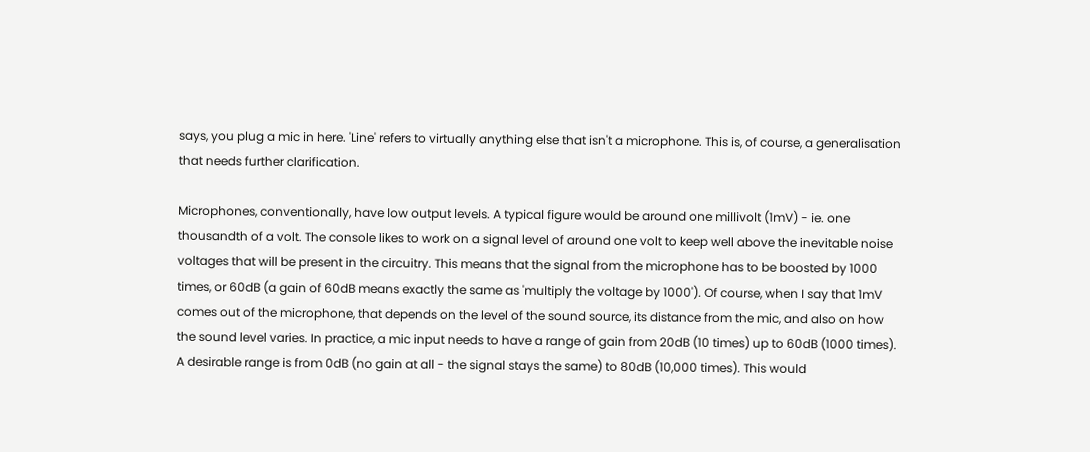says, you plug a mic in here. 'Line' refers to virtually anything else that isn't a microphone. This is, of course, a generalisation that needs further clarification.

Microphones, conventionally, have low output levels. A typical figure would be around one millivolt (1mV) - ie. one thousandth of a volt. The console likes to work on a signal level of around one volt to keep well above the inevitable noise voltages that will be present in the circuitry. This means that the signal from the microphone has to be boosted by 1000 times, or 60dB (a gain of 60dB means exactly the same as 'multiply the voltage by 1000'). Of course, when I say that 1mV comes out of the microphone, that depends on the level of the sound source, its distance from the mic, and also on how the sound level varies. In practice, a mic input needs to have a range of gain from 20dB (10 times) up to 60dB (1000 times). A desirable range is from 0dB (no gain at all - the signal stays the same) to 80dB (10,000 times). This would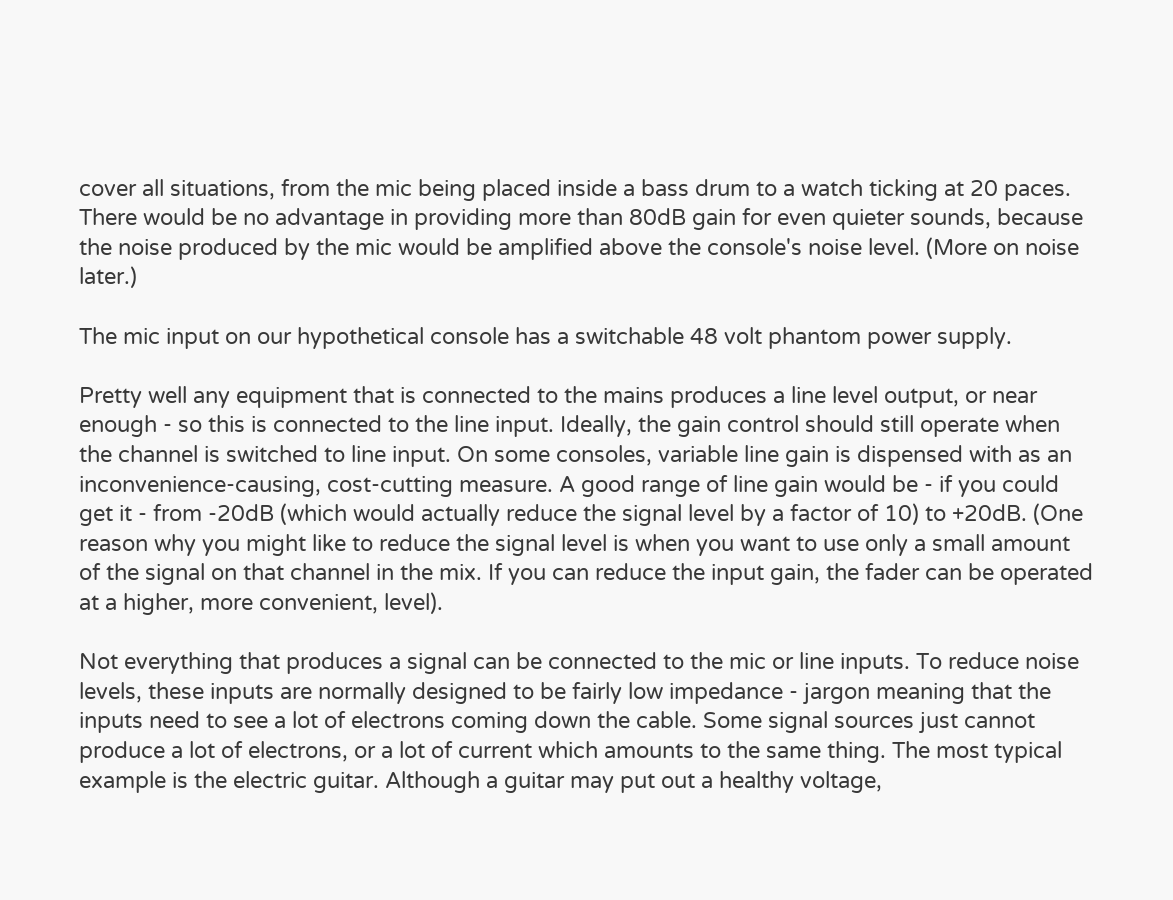cover all situations, from the mic being placed inside a bass drum to a watch ticking at 20 paces. There would be no advantage in providing more than 80dB gain for even quieter sounds, because the noise produced by the mic would be amplified above the console's noise level. (More on noise later.)

The mic input on our hypothetical console has a switchable 48 volt phantom power supply.

Pretty well any equipment that is connected to the mains produces a line level output, or near enough - so this is connected to the line input. Ideally, the gain control should still operate when the channel is switched to line input. On some consoles, variable line gain is dispensed with as an inconvenience-causing, cost-cutting measure. A good range of line gain would be - if you could get it - from -20dB (which would actually reduce the signal level by a factor of 10) to +20dB. (One reason why you might like to reduce the signal level is when you want to use only a small amount of the signal on that channel in the mix. If you can reduce the input gain, the fader can be operated at a higher, more convenient, level).

Not everything that produces a signal can be connected to the mic or line inputs. To reduce noise levels, these inputs are normally designed to be fairly low impedance - jargon meaning that the inputs need to see a lot of electrons coming down the cable. Some signal sources just cannot produce a lot of electrons, or a lot of current which amounts to the same thing. The most typical example is the electric guitar. Although a guitar may put out a healthy voltage,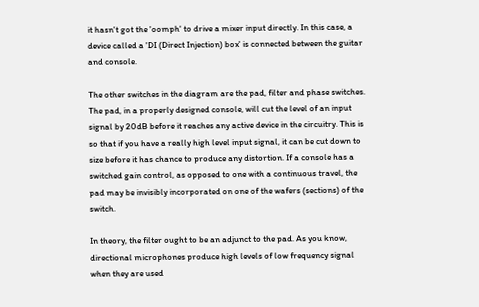it hasn't got the 'oomph' to drive a mixer input directly. In this case, a device called a 'DI (Direct Injection) box' is connected between the guitar and console.

The other switches in the diagram are the pad, filter and phase switches. The pad, in a properly designed console, will cut the level of an input signal by 20dB before it reaches any active device in the circuitry. This is so that if you have a really high level input signal, it can be cut down to size before it has chance to produce any distortion. If a console has a switched gain control, as opposed to one with a continuous travel, the pad may be invisibly incorporated on one of the wafers (sections) of the switch.

In theory, the filter ought to be an adjunct to the pad. As you know, directional microphones produce high levels of low frequency signal when they are used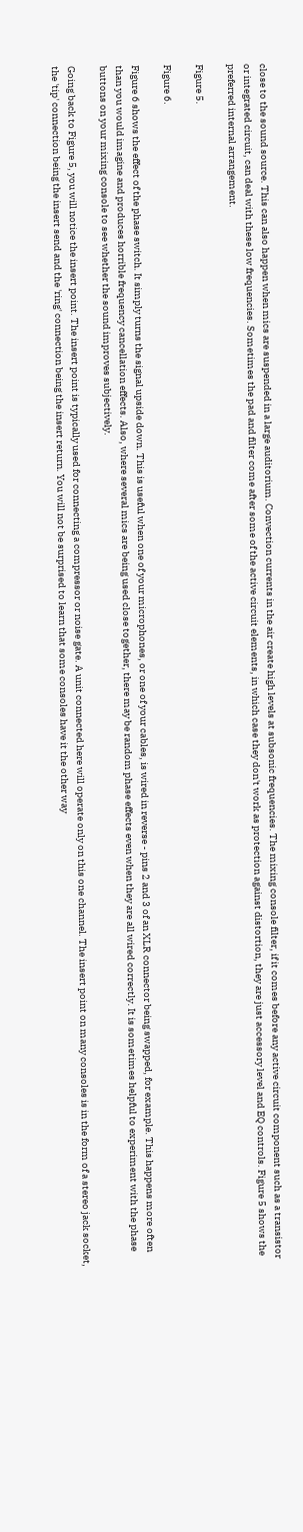close to the sound source. This can also happen when mics are suspended in a large auditorium. Convection currents in the air create high levels at subsonic frequencies. The mixing console filter, if it comes before any active circuit component such as a transistor or integrated circuit, can deal with these low frequencies. Sometimes the pad and filter come after some of the active circuit elements, in which case they don't work as protection against distortion, they are just accessory level and EQ controls. Figure 5 shows the preferred internal arrangement.

Figure 5.

Figure 6.

Figure 6 shows the effect of the phase switch. It simply turns the signal upside down. This is useful when one of your microphones, or one of your cables, is wired in reverse - pins 2 and 3 of an XLR connector being swapped, for example. This happens more often than you would imagine and produces horrible frequency cancellation effects. Also, where several mics are being used close together, there may be random phase effects even when they are all wired correctly. It is sometimes helpful to experiment with the phase buttons on your mixing console to see whether the sound improves subjectively.

Going back to Figure 5, you will notice the insert point. The insert point is typically used for connecting a compressor or noise gate. A unit connected here will operate only on this one channel. The insert point on many consoles is in the form of a stereo jack socket, the 'tip' connection being the insert send and the 'ring' connection being the insert return. You will not be surprised to learn that some consoles have it the other way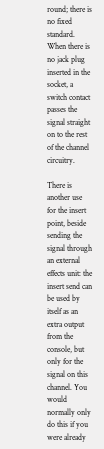round; there is no fixed standard. When there is no jack plug inserted in the socket, a switch contact passes the signal straight on to the rest of the channel circuitry.

There is another use for the insert point, beside sending the signal through an external effects unit: the insert send can be used by itself as an extra output from the console, but only for the signal on this channel. You would normally only do this if you were already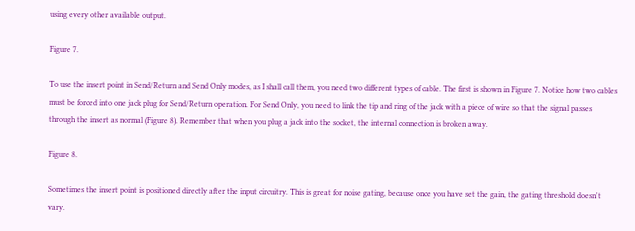using every other available output.

Figure 7.

To use the insert point in Send/Return and Send Only modes, as I shall call them, you need two different types of cable. The first is shown in Figure 7. Notice how two cables must be forced into one jack plug for Send/Return operation. For Send Only, you need to link the tip and ring of the jack with a piece of wire so that the signal passes through the insert as normal (Figure 8). Remember that when you plug a jack into the socket, the internal connection is broken away.

Figure 8.

Sometimes the insert point is positioned directly after the input circuitry. This is great for noise gating, because once you have set the gain, the gating threshold doesn't vary.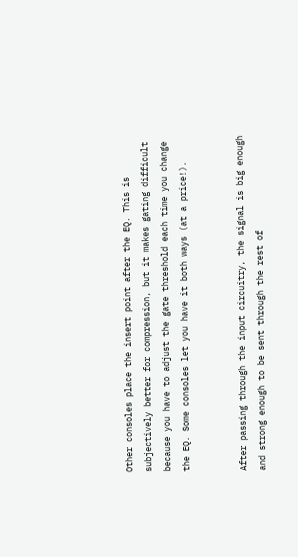Other consoles place the insert point after the EQ. This is subjectively better for compression, but it makes gating difficult because you have to adjust the gate threshold each time you change the EQ. Some consoles let you have it both ways (at a price!).


After passing through the input circuitry, the signal is big enough and strong enough to be sent through the rest of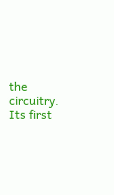the circuitry. Its first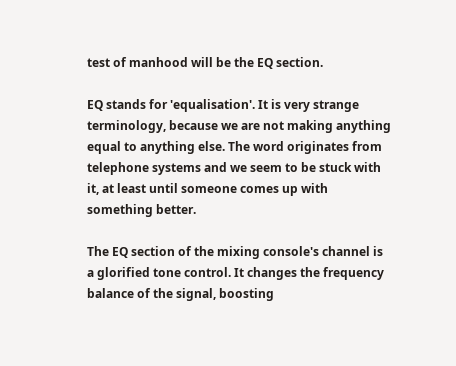test of manhood will be the EQ section.

EQ stands for 'equalisation'. It is very strange terminology, because we are not making anything equal to anything else. The word originates from telephone systems and we seem to be stuck with it, at least until someone comes up with something better.

The EQ section of the mixing console's channel is a glorified tone control. It changes the frequency balance of the signal, boosting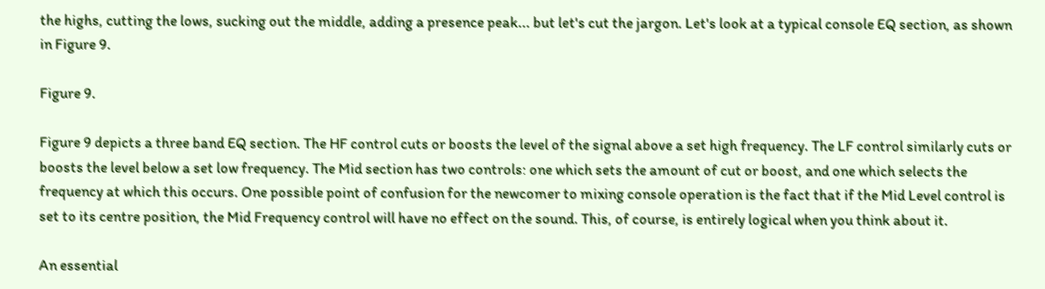the highs, cutting the lows, sucking out the middle, adding a presence peak... but let's cut the jargon. Let's look at a typical console EQ section, as shown in Figure 9.

Figure 9.

Figure 9 depicts a three band EQ section. The HF control cuts or boosts the level of the signal above a set high frequency. The LF control similarly cuts or boosts the level below a set low frequency. The Mid section has two controls: one which sets the amount of cut or boost, and one which selects the frequency at which this occurs. One possible point of confusion for the newcomer to mixing console operation is the fact that if the Mid Level control is set to its centre position, the Mid Frequency control will have no effect on the sound. This, of course, is entirely logical when you think about it.

An essential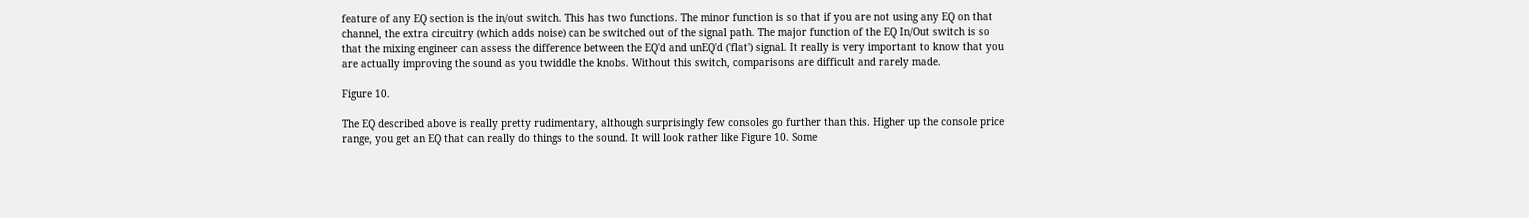feature of any EQ section is the in/out switch. This has two functions. The minor function is so that if you are not using any EQ on that channel, the extra circuitry (which adds noise) can be switched out of the signal path. The major function of the EQ In/Out switch is so that the mixing engineer can assess the difference between the EQ'd and unEQ'd ('flat') signal. It really is very important to know that you are actually improving the sound as you twiddle the knobs. Without this switch, comparisons are difficult and rarely made.

Figure 10.

The EQ described above is really pretty rudimentary, although surprisingly few consoles go further than this. Higher up the console price range, you get an EQ that can really do things to the sound. It will look rather like Figure 10. Some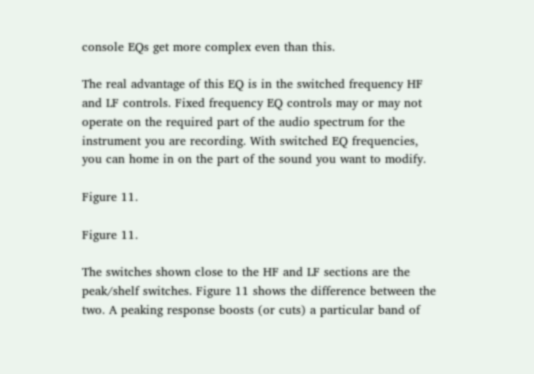console EQs get more complex even than this.

The real advantage of this EQ is in the switched frequency HF and LF controls. Fixed frequency EQ controls may or may not operate on the required part of the audio spectrum for the instrument you are recording. With switched EQ frequencies, you can home in on the part of the sound you want to modify.

Figure 11.

Figure 11.

The switches shown close to the HF and LF sections are the peak/shelf switches. Figure 11 shows the difference between the two. A peaking response boosts (or cuts) a particular band of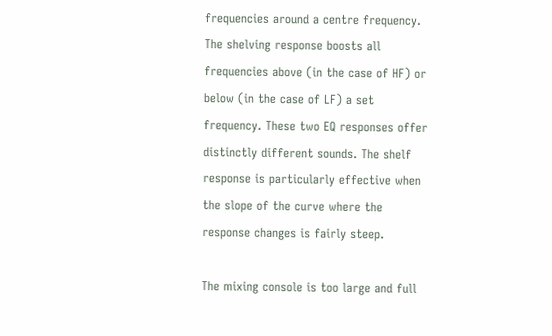frequencies around a centre frequency. The shelving response boosts all frequencies above (in the case of HF) or below (in the case of LF) a set frequency. These two EQ responses offer distinctly different sounds. The shelf response is particularly effective when the slope of the curve where the response changes is fairly steep.

The mixing console is too large and full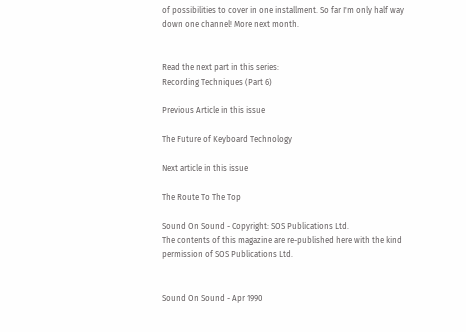of possibilities to cover in one installment. So far I'm only half way down one channel! More next month.


Read the next part in this series:
Recording Techniques (Part 6)

Previous Article in this issue

The Future of Keyboard Technology

Next article in this issue

The Route To The Top

Sound On Sound - Copyright: SOS Publications Ltd.
The contents of this magazine are re-published here with the kind permission of SOS Publications Ltd.


Sound On Sound - Apr 1990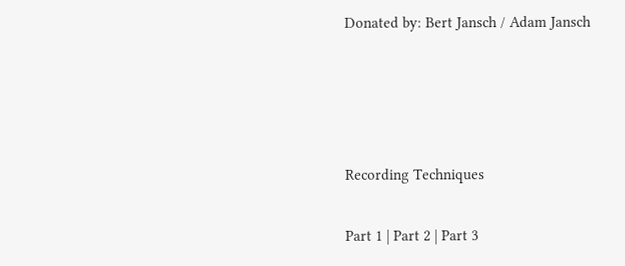Donated by: Bert Jansch / Adam Jansch




Recording Techniques

Part 1 | Part 2 | Part 3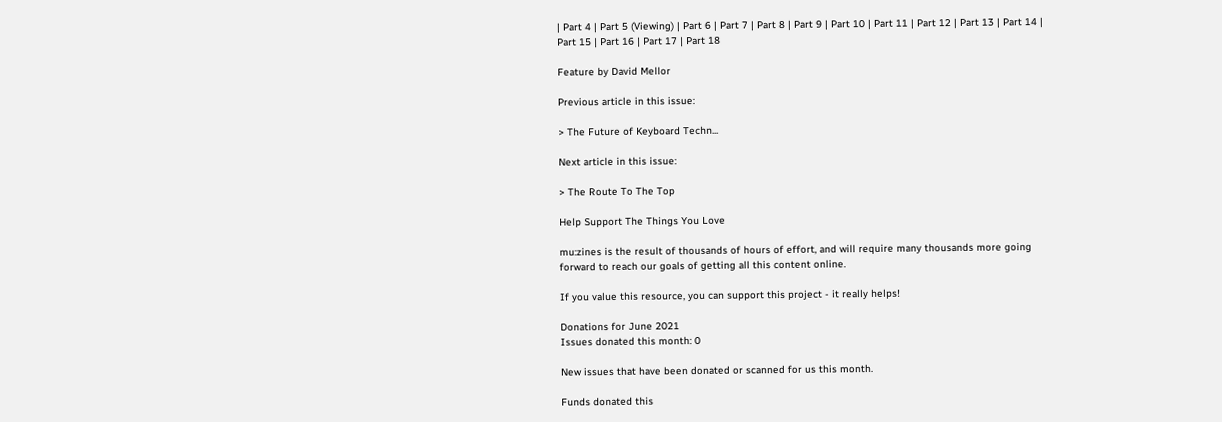| Part 4 | Part 5 (Viewing) | Part 6 | Part 7 | Part 8 | Part 9 | Part 10 | Part 11 | Part 12 | Part 13 | Part 14 | Part 15 | Part 16 | Part 17 | Part 18

Feature by David Mellor

Previous article in this issue:

> The Future of Keyboard Techn...

Next article in this issue:

> The Route To The Top

Help Support The Things You Love

mu:zines is the result of thousands of hours of effort, and will require many thousands more going forward to reach our goals of getting all this content online.

If you value this resource, you can support this project - it really helps!

Donations for June 2021
Issues donated this month: 0

New issues that have been donated or scanned for us this month.

Funds donated this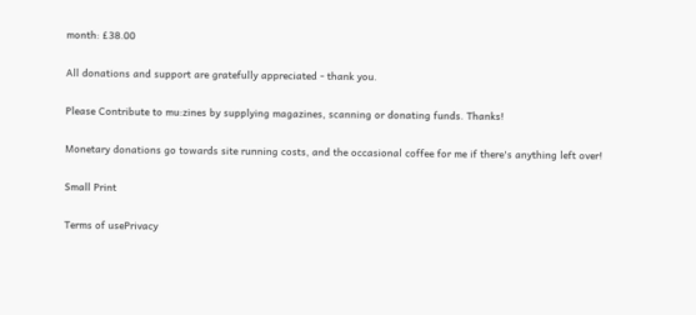month: £38.00

All donations and support are gratefully appreciated - thank you.

Please Contribute to mu:zines by supplying magazines, scanning or donating funds. Thanks!

Monetary donations go towards site running costs, and the occasional coffee for me if there's anything left over!

Small Print

Terms of usePrivacy